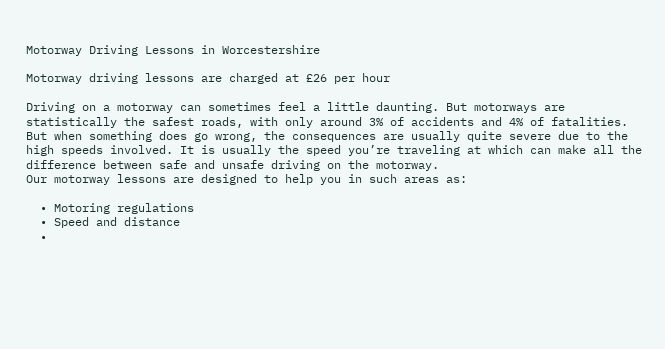Motorway Driving Lessons in Worcestershire

Motorway driving lessons are charged at £26 per hour

Driving on a motorway can sometimes feel a little daunting. But motorways are statistically the safest roads, with only around 3% of accidents and 4% of fatalities. But when something does go wrong, the consequences are usually quite severe due to the high speeds involved. It is usually the speed you’re traveling at which can make all the difference between safe and unsafe driving on the motorway.
Our motorway lessons are designed to help you in such areas as:

  • Motoring regulations
  • Speed and distance
  •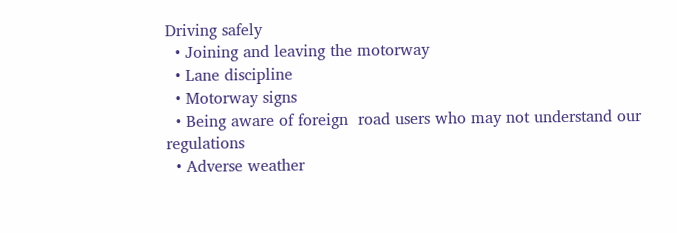Driving safely
  • Joining and leaving the motorway
  • Lane discipline
  • Motorway signs
  • Being aware of foreign  road users who may not understand our regulations
  • Adverse weather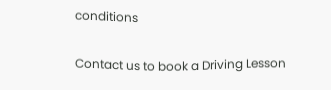conditions

Contact us to book a Driving Lesson